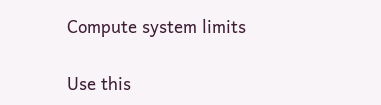Compute system limits

Use this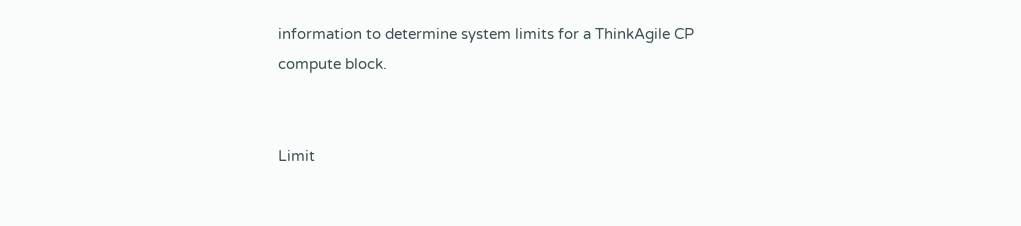information to determine system limits for a ThinkAgile CP compute block.


Limit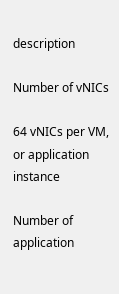description

Number of vNICs

64 vNICs per VM, or application instance

Number of application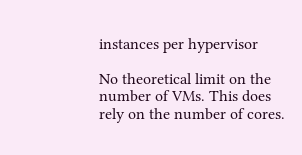instances per hypervisor

No theoretical limit on the number of VMs. This does rely on the number of cores.